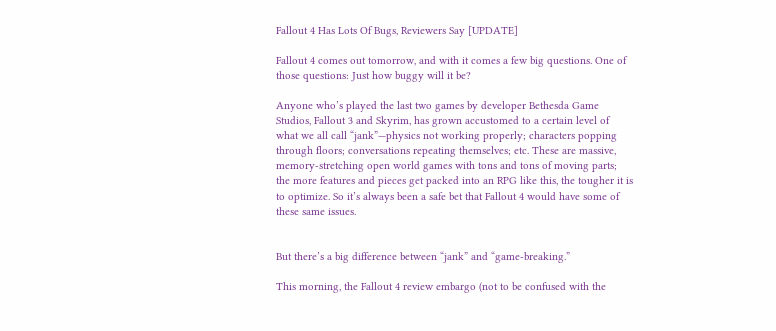Fallout 4 Has Lots Of Bugs, Reviewers Say [UPDATE]

Fallout 4 comes out tomorrow, and with it comes a few big questions. One of those questions: Just how buggy will it be?

Anyone who’s played the last two games by developer Bethesda Game Studios, Fallout 3 and Skyrim, has grown accustomed to a certain level of what we all call “jank”—physics not working properly; characters popping through floors; conversations repeating themselves; etc. These are massive, memory-stretching open world games with tons and tons of moving parts; the more features and pieces get packed into an RPG like this, the tougher it is to optimize. So it’s always been a safe bet that Fallout 4 would have some of these same issues.


But there’s a big difference between “jank” and “game-breaking.”

This morning, the Fallout 4 review embargo (not to be confused with the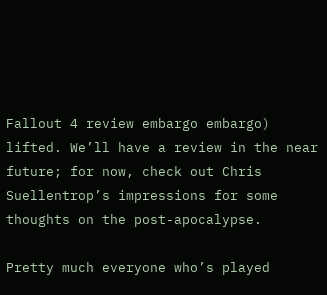Fallout 4 review embargo embargo) lifted. We’ll have a review in the near future; for now, check out Chris Suellentrop’s impressions for some thoughts on the post-apocalypse.

Pretty much everyone who’s played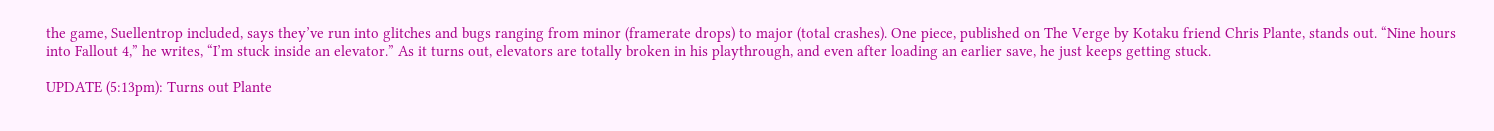the game, Suellentrop included, says they’ve run into glitches and bugs ranging from minor (framerate drops) to major (total crashes). One piece, published on The Verge by Kotaku friend Chris Plante, stands out. “Nine hours into Fallout 4,” he writes, “I’m stuck inside an elevator.” As it turns out, elevators are totally broken in his playthrough, and even after loading an earlier save, he just keeps getting stuck.

UPDATE (5:13pm): Turns out Plante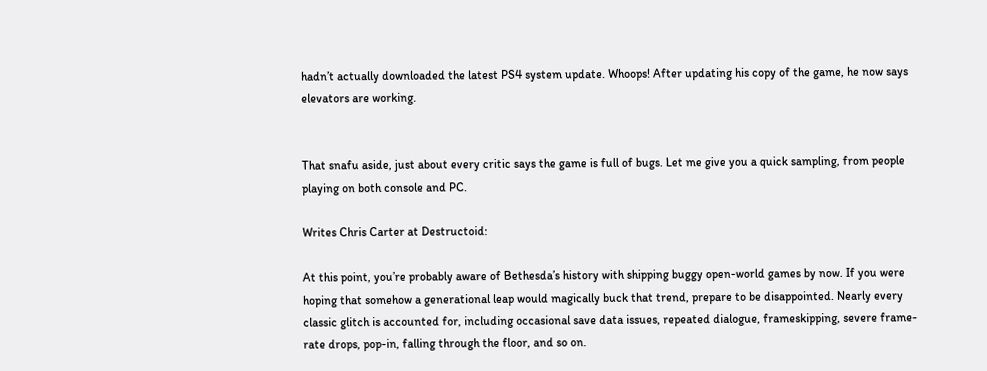hadn’t actually downloaded the latest PS4 system update. Whoops! After updating his copy of the game, he now says elevators are working.


That snafu aside, just about every critic says the game is full of bugs. Let me give you a quick sampling, from people playing on both console and PC.

Writes Chris Carter at Destructoid:

At this point, you’re probably aware of Bethesda’s history with shipping buggy open-world games by now. If you were hoping that somehow a generational leap would magically buck that trend, prepare to be disappointed. Nearly every classic glitch is accounted for, including occasional save data issues, repeated dialogue, frameskipping, severe frame-rate drops, pop-in, falling through the floor, and so on.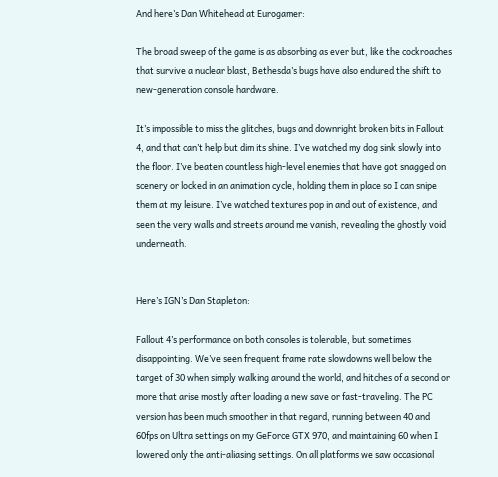And here’s Dan Whitehead at Eurogamer:

The broad sweep of the game is as absorbing as ever but, like the cockroaches that survive a nuclear blast, Bethesda’s bugs have also endured the shift to new-generation console hardware.

It’s impossible to miss the glitches, bugs and downright broken bits in Fallout 4, and that can’t help but dim its shine. I’ve watched my dog sink slowly into the floor. I’ve beaten countless high-level enemies that have got snagged on scenery or locked in an animation cycle, holding them in place so I can snipe them at my leisure. I’ve watched textures pop in and out of existence, and seen the very walls and streets around me vanish, revealing the ghostly void underneath.


Here’s IGN’s Dan Stapleton:

Fallout 4’s performance on both consoles is tolerable, but sometimes disappointing. We’ve seen frequent frame rate slowdowns well below the target of 30 when simply walking around the world, and hitches of a second or more that arise mostly after loading a new save or fast-traveling. The PC version has been much smoother in that regard, running between 40 and 60fps on Ultra settings on my GeForce GTX 970, and maintaining 60 when I lowered only the anti-aliasing settings. On all platforms we saw occasional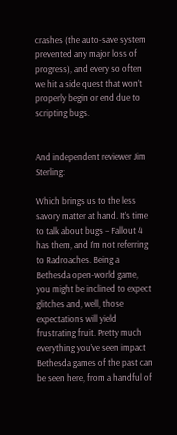crashes (the auto-save system prevented any major loss of progress), and every so often we hit a side quest that won’t properly begin or end due to scripting bugs.


And independent reviewer Jim Sterling:

Which brings us to the less savory matter at hand. It’s time to talk about bugs – Fallout 4 has them, and I’m not referring to Radroaches. Being a Bethesda open-world game, you might be inclined to expect glitches and, well, those expectations will yield frustrating fruit. Pretty much everything you’ve seen impact Bethesda games of the past can be seen here, from a handful of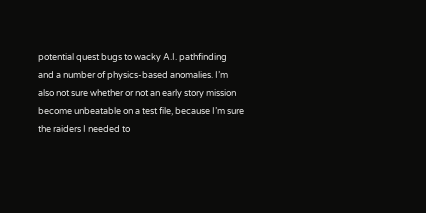potential quest bugs to wacky A.I. pathfinding and a number of physics-based anomalies. I’m also not sure whether or not an early story mission become unbeatable on a test file, because I’m sure the raiders I needed to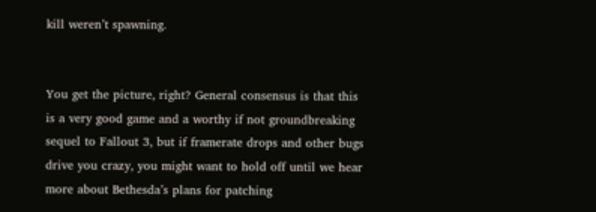kill weren’t spawning.


You get the picture, right? General consensus is that this is a very good game and a worthy if not groundbreaking sequel to Fallout 3, but if framerate drops and other bugs drive you crazy, you might want to hold off until we hear more about Bethesda’s plans for patching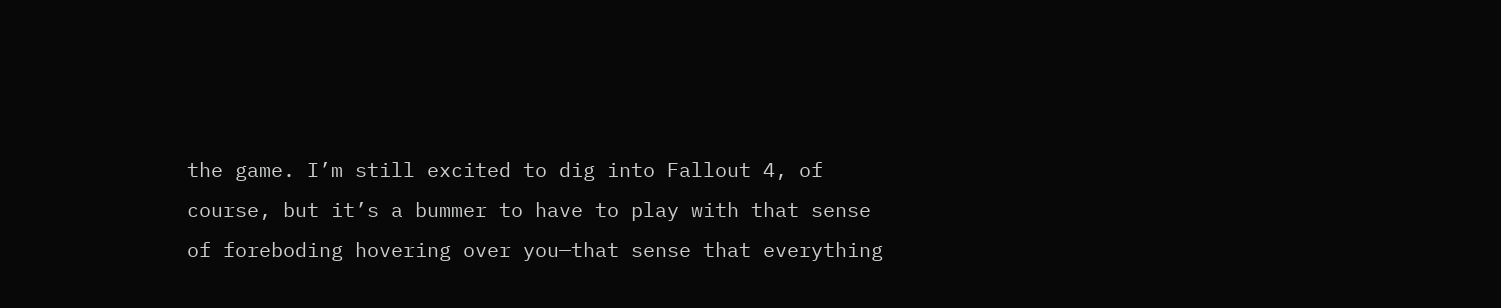the game. I’m still excited to dig into Fallout 4, of course, but it’s a bummer to have to play with that sense of foreboding hovering over you—that sense that everything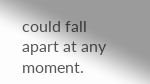could fall apart at any moment.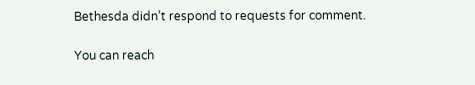Bethesda didn’t respond to requests for comment.

You can reach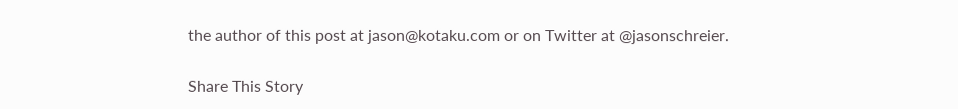the author of this post at jason@kotaku.com or on Twitter at @jasonschreier.

Share This Story